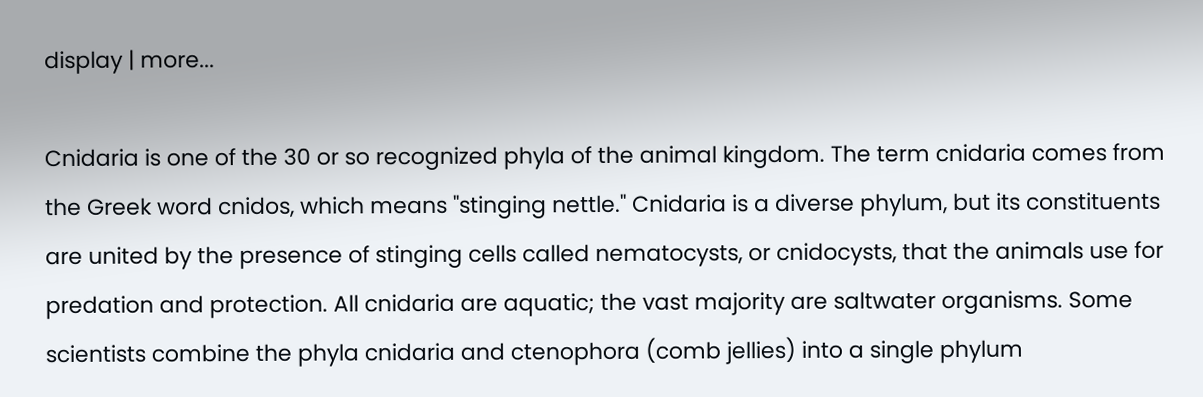display | more...

Cnidaria is one of the 30 or so recognized phyla of the animal kingdom. The term cnidaria comes from the Greek word cnidos, which means "stinging nettle." Cnidaria is a diverse phylum, but its constituents are united by the presence of stinging cells called nematocysts, or cnidocysts, that the animals use for predation and protection. All cnidaria are aquatic; the vast majority are saltwater organisms. Some scientists combine the phyla cnidaria and ctenophora (comb jellies) into a single phylum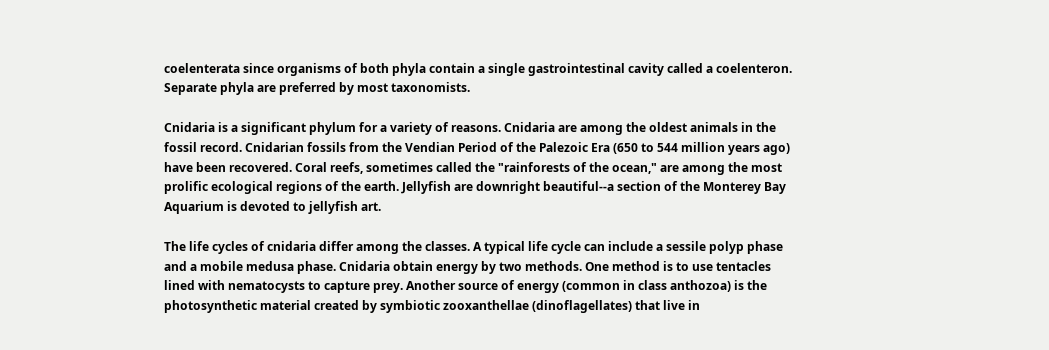coelenterata since organisms of both phyla contain a single gastrointestinal cavity called a coelenteron. Separate phyla are preferred by most taxonomists.

Cnidaria is a significant phylum for a variety of reasons. Cnidaria are among the oldest animals in the fossil record. Cnidarian fossils from the Vendian Period of the Palezoic Era (650 to 544 million years ago) have been recovered. Coral reefs, sometimes called the "rainforests of the ocean," are among the most prolific ecological regions of the earth. Jellyfish are downright beautiful--a section of the Monterey Bay Aquarium is devoted to jellyfish art.

The life cycles of cnidaria differ among the classes. A typical life cycle can include a sessile polyp phase and a mobile medusa phase. Cnidaria obtain energy by two methods. One method is to use tentacles lined with nematocysts to capture prey. Another source of energy (common in class anthozoa) is the photosynthetic material created by symbiotic zooxanthellae (dinoflagellates) that live in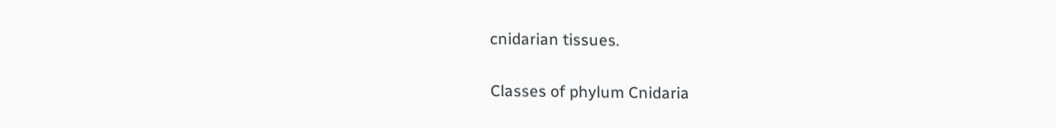cnidarian tissues.

Classes of phylum Cnidaria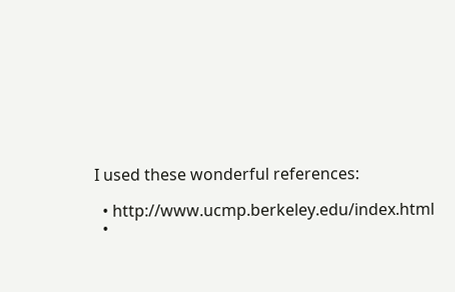I used these wonderful references:

  • http://www.ucmp.berkeley.edu/index.html
  •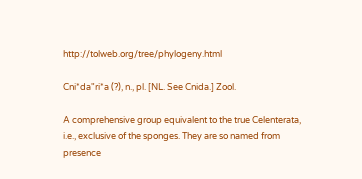http://tolweb.org/tree/phylogeny.html

Cni*da"ri*a (?), n., pl. [NL. See Cnida.] Zool.

A comprehensive group equivalent to the true Celenterata, i.e., exclusive of the sponges. They are so named from presence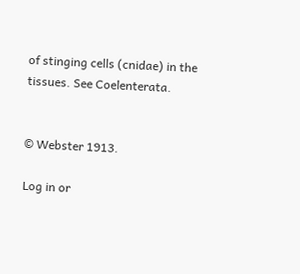of stinging cells (cnidae) in the tissues. See Coelenterata.


© Webster 1913.

Log in or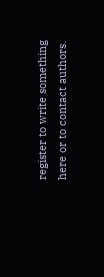register to write something here or to contact authors.